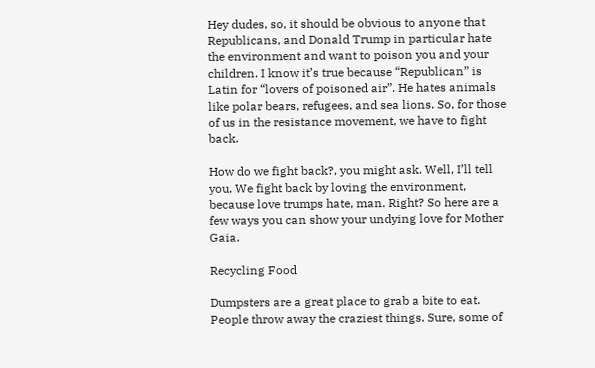Hey dudes, so, it should be obvious to anyone that Republicans, and Donald Trump in particular hate the environment and want to poison you and your children. I know it’s true because “Republican” is Latin for “lovers of poisoned air”. He hates animals like polar bears, refugees, and sea lions. So, for those of us in the resistance movement, we have to fight back.

How do we fight back?, you might ask. Well, I’ll tell you. We fight back by loving the environment, because love trumps hate, man. Right? So here are a few ways you can show your undying love for Mother Gaia.

Recycling Food

Dumpsters are a great place to grab a bite to eat. People throw away the craziest things. Sure, some of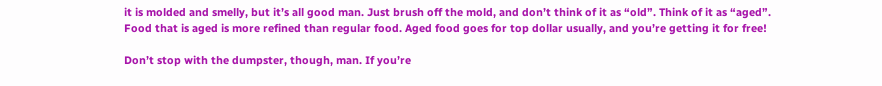it is molded and smelly, but it’s all good man. Just brush off the mold, and don’t think of it as “old”. Think of it as “aged”. Food that is aged is more refined than regular food. Aged food goes for top dollar usually, and you’re getting it for free!

Don’t stop with the dumpster, though, man. If you’re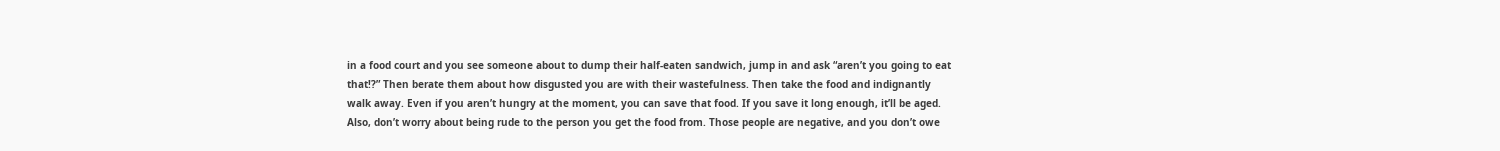in a food court and you see someone about to dump their half-eaten sandwich, jump in and ask “aren’t you going to eat that!?” Then berate them about how disgusted you are with their wastefulness. Then take the food and indignantly walk away. Even if you aren’t hungry at the moment, you can save that food. If you save it long enough, it’ll be aged. Also, don’t worry about being rude to the person you get the food from. Those people are negative, and you don’t owe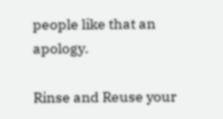people like that an apology.

Rinse and Reuse your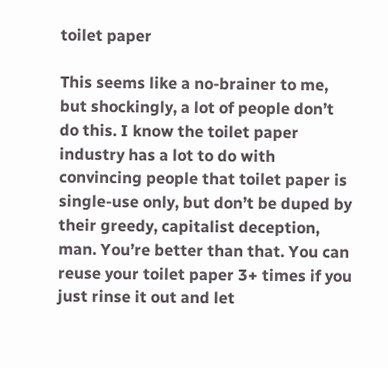toilet paper

This seems like a no-brainer to me, but shockingly, a lot of people don’t do this. I know the toilet paper industry has a lot to do with convincing people that toilet paper is single-use only, but don’t be duped by their greedy, capitalist deception, man. You’re better than that. You can reuse your toilet paper 3+ times if you just rinse it out and let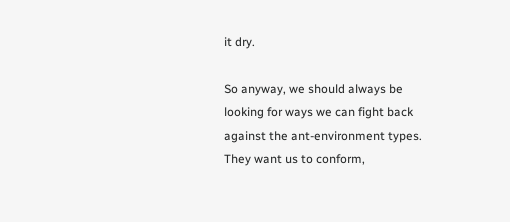it dry.

So anyway, we should always be looking for ways we can fight back against the ant-environment types. They want us to conform,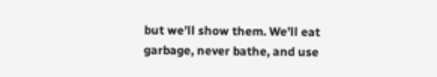but we’ll show them. We’ll eat garbage, never bathe, and use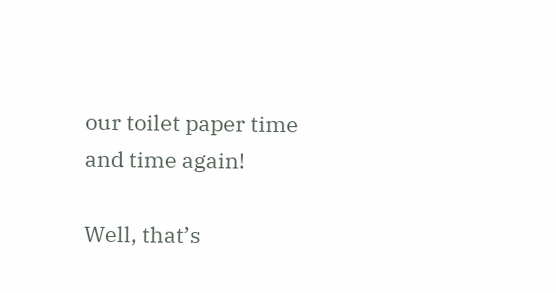our toilet paper time and time again!

Well, that’s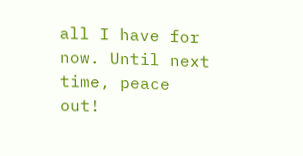all I have for now. Until next time, peace out!